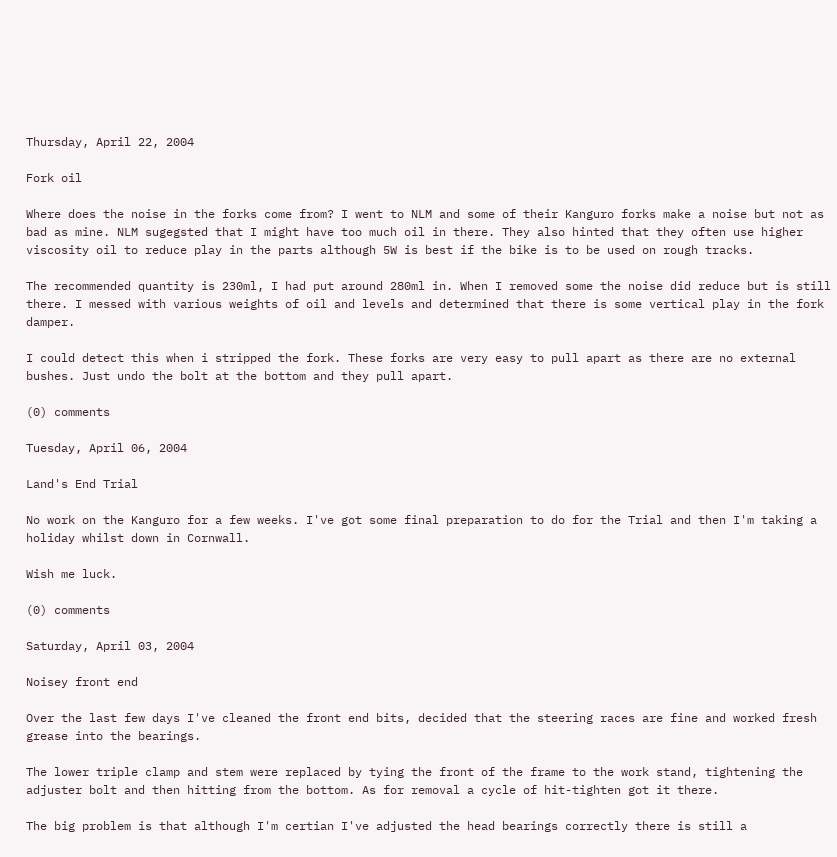Thursday, April 22, 2004

Fork oil

Where does the noise in the forks come from? I went to NLM and some of their Kanguro forks make a noise but not as bad as mine. NLM sugegsted that I might have too much oil in there. They also hinted that they often use higher viscosity oil to reduce play in the parts although 5W is best if the bike is to be used on rough tracks.

The recommended quantity is 230ml, I had put around 280ml in. When I removed some the noise did reduce but is still there. I messed with various weights of oil and levels and determined that there is some vertical play in the fork damper.

I could detect this when i stripped the fork. These forks are very easy to pull apart as there are no external bushes. Just undo the bolt at the bottom and they pull apart.

(0) comments

Tuesday, April 06, 2004

Land's End Trial

No work on the Kanguro for a few weeks. I've got some final preparation to do for the Trial and then I'm taking a holiday whilst down in Cornwall.

Wish me luck.

(0) comments

Saturday, April 03, 2004

Noisey front end

Over the last few days I've cleaned the front end bits, decided that the steering races are fine and worked fresh grease into the bearings.

The lower triple clamp and stem were replaced by tying the front of the frame to the work stand, tightening the adjuster bolt and then hitting from the bottom. As for removal a cycle of hit-tighten got it there.

The big problem is that although I'm certian I've adjusted the head bearings correctly there is still a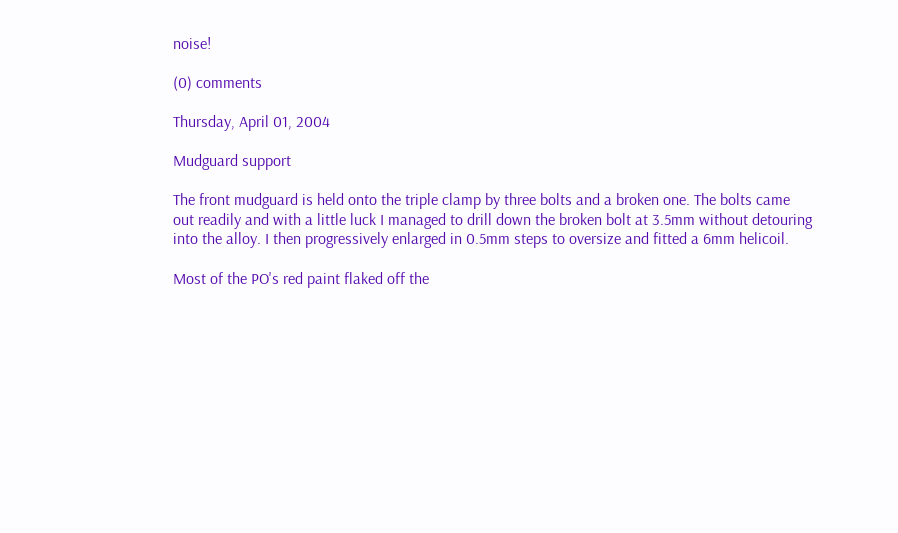noise!

(0) comments

Thursday, April 01, 2004

Mudguard support

The front mudguard is held onto the triple clamp by three bolts and a broken one. The bolts came out readily and with a little luck I managed to drill down the broken bolt at 3.5mm without detouring into the alloy. I then progressively enlarged in 0.5mm steps to oversize and fitted a 6mm helicoil.

Most of the PO's red paint flaked off the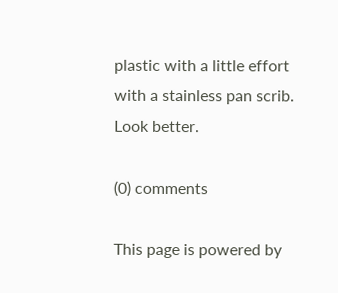plastic with a little effort with a stainless pan scrib. Look better.

(0) comments

This page is powered by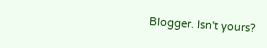Blogger. Isn't yours?